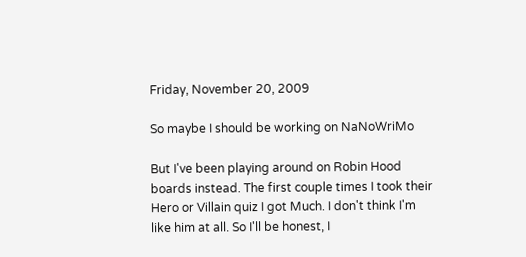Friday, November 20, 2009

So maybe I should be working on NaNoWriMo

But I've been playing around on Robin Hood boards instead. The first couple times I took their Hero or Villain quiz I got Much. I don't think I'm like him at all. So I'll be honest, I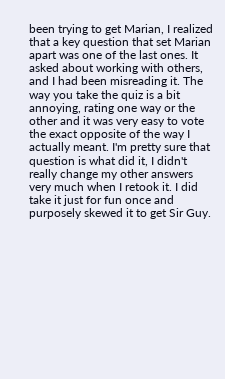been trying to get Marian, I realized that a key question that set Marian apart was one of the last ones. It asked about working with others, and I had been misreading it. The way you take the quiz is a bit annoying, rating one way or the other and it was very easy to vote the exact opposite of the way I actually meant. I'm pretty sure that question is what did it, I didn't really change my other answers very much when I retook it. I did take it just for fun once and purposely skewed it to get Sir Guy.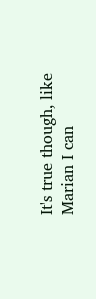It's true though, like Marian I can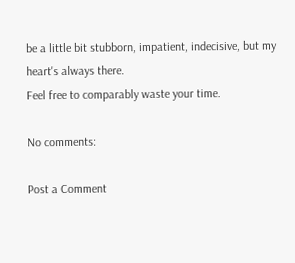be a little bit stubborn, impatient, indecisive, but my heart's always there.
Feel free to comparably waste your time.

No comments:

Post a Comment